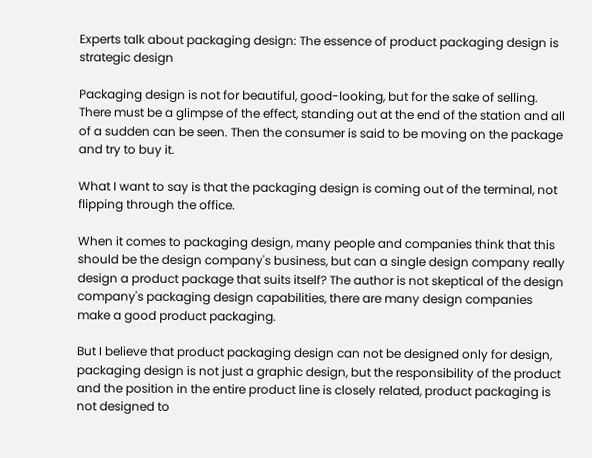Experts talk about packaging design: The essence of product packaging design is strategic design

Packaging design is not for beautiful, good-looking, but for the sake of selling. There must be a glimpse of the effect, standing out at the end of the station and all of a sudden can be seen. Then the consumer is said to be moving on the package and try to buy it.

What I want to say is that the packaging design is coming out of the terminal, not flipping through the office.

When it comes to packaging design, many people and companies think that this should be the design company's business, but can a single design company really design a product package that suits itself? The author is not skeptical of the design company's packaging design capabilities, there are many design companies make a good product packaging.

But I believe that product packaging design can not be designed only for design, packaging design is not just a graphic design, but the responsibility of the product and the position in the entire product line is closely related, product packaging is not designed to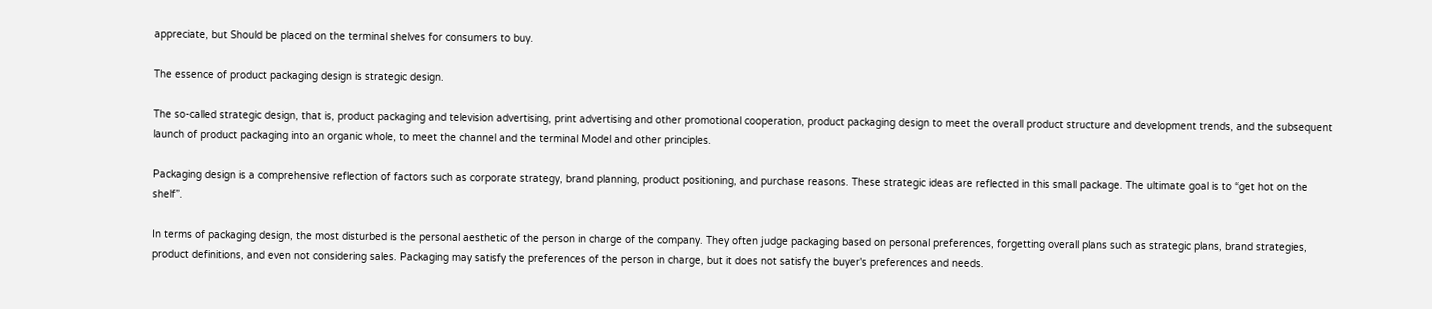appreciate, but Should be placed on the terminal shelves for consumers to buy.

The essence of product packaging design is strategic design.

The so-called strategic design, that is, product packaging and television advertising, print advertising and other promotional cooperation, product packaging design to meet the overall product structure and development trends, and the subsequent launch of product packaging into an organic whole, to meet the channel and the terminal Model and other principles.

Packaging design is a comprehensive reflection of factors such as corporate strategy, brand planning, product positioning, and purchase reasons. These strategic ideas are reflected in this small package. The ultimate goal is to “get hot on the shelf”.

In terms of packaging design, the most disturbed is the personal aesthetic of the person in charge of the company. They often judge packaging based on personal preferences, forgetting overall plans such as strategic plans, brand strategies, product definitions, and even not considering sales. Packaging may satisfy the preferences of the person in charge, but it does not satisfy the buyer's preferences and needs.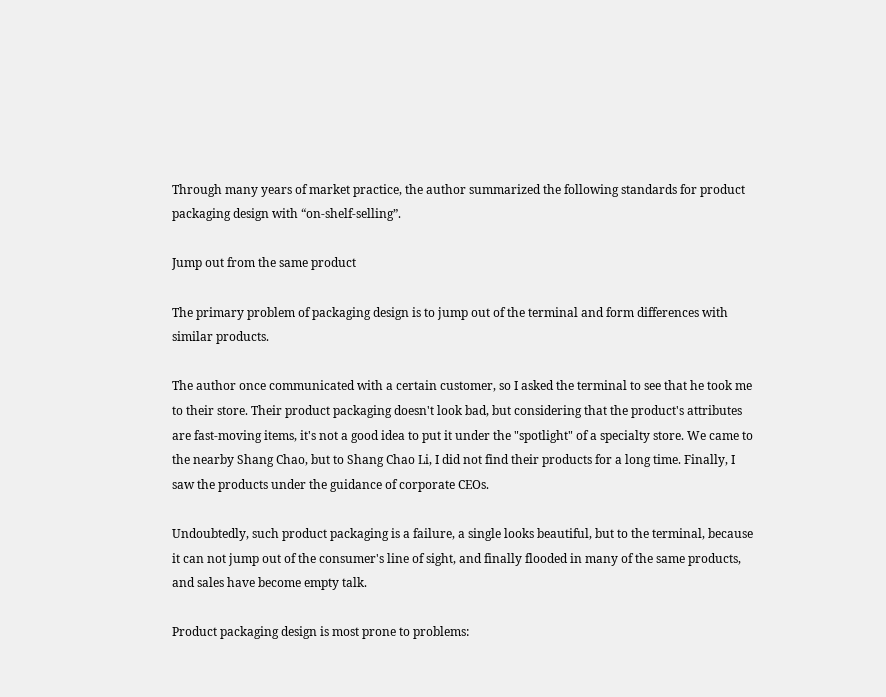Through many years of market practice, the author summarized the following standards for product packaging design with “on-shelf-selling”.

Jump out from the same product

The primary problem of packaging design is to jump out of the terminal and form differences with similar products.

The author once communicated with a certain customer, so I asked the terminal to see that he took me to their store. Their product packaging doesn't look bad, but considering that the product's attributes are fast-moving items, it's not a good idea to put it under the "spotlight" of a specialty store. We came to the nearby Shang Chao, but to Shang Chao Li, I did not find their products for a long time. Finally, I saw the products under the guidance of corporate CEOs.

Undoubtedly, such product packaging is a failure, a single looks beautiful, but to the terminal, because it can not jump out of the consumer's line of sight, and finally flooded in many of the same products, and sales have become empty talk.

Product packaging design is most prone to problems: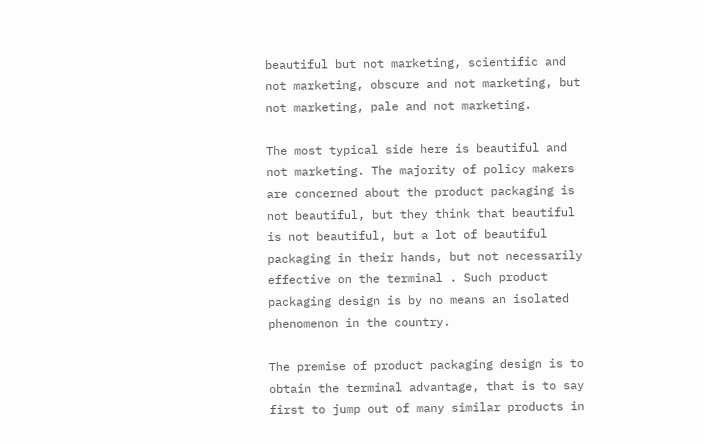beautiful but not marketing, scientific and not marketing, obscure and not marketing, but not marketing, pale and not marketing.

The most typical side here is beautiful and not marketing. The majority of policy makers are concerned about the product packaging is not beautiful, but they think that beautiful is not beautiful, but a lot of beautiful packaging in their hands, but not necessarily effective on the terminal . Such product packaging design is by no means an isolated phenomenon in the country.

The premise of product packaging design is to obtain the terminal advantage, that is to say first to jump out of many similar products in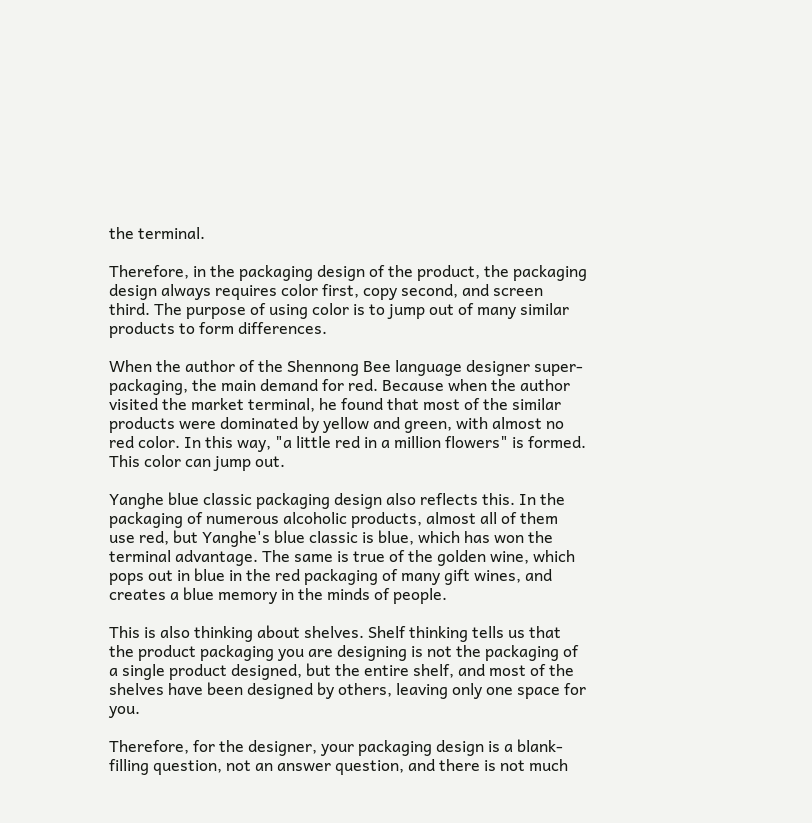the terminal.

Therefore, in the packaging design of the product, the packaging design always requires color first, copy second, and screen third. The purpose of using color is to jump out of many similar products to form differences.

When the author of the Shennong Bee language designer super-packaging, the main demand for red. Because when the author visited the market terminal, he found that most of the similar products were dominated by yellow and green, with almost no red color. In this way, "a little red in a million flowers" is formed. This color can jump out.

Yanghe blue classic packaging design also reflects this. In the packaging of numerous alcoholic products, almost all of them use red, but Yanghe's blue classic is blue, which has won the terminal advantage. The same is true of the golden wine, which pops out in blue in the red packaging of many gift wines, and creates a blue memory in the minds of people.

This is also thinking about shelves. Shelf thinking tells us that the product packaging you are designing is not the packaging of a single product designed, but the entire shelf, and most of the shelves have been designed by others, leaving only one space for you.

Therefore, for the designer, your packaging design is a blank-filling question, not an answer question, and there is not much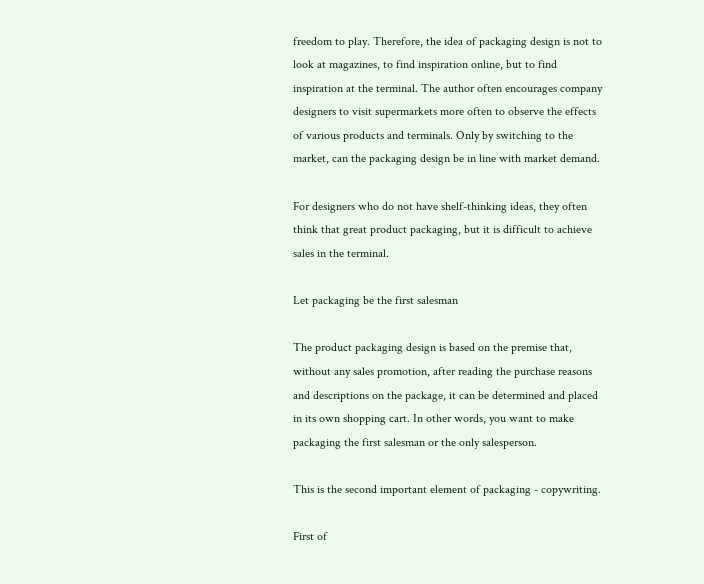freedom to play. Therefore, the idea of packaging design is not to look at magazines, to find inspiration online, but to find inspiration at the terminal. The author often encourages company designers to visit supermarkets more often to observe the effects of various products and terminals. Only by switching to the market, can the packaging design be in line with market demand.

For designers who do not have shelf-thinking ideas, they often think that great product packaging, but it is difficult to achieve sales in the terminal.

Let packaging be the first salesman

The product packaging design is based on the premise that, without any sales promotion, after reading the purchase reasons and descriptions on the package, it can be determined and placed in its own shopping cart. In other words, you want to make packaging the first salesman or the only salesperson.

This is the second important element of packaging - copywriting.

First of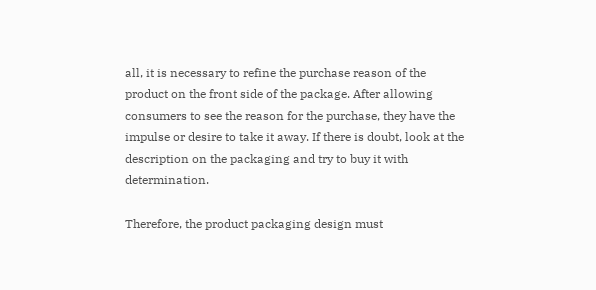all, it is necessary to refine the purchase reason of the product on the front side of the package. After allowing consumers to see the reason for the purchase, they have the impulse or desire to take it away. If there is doubt, look at the description on the packaging and try to buy it with determination.

Therefore, the product packaging design must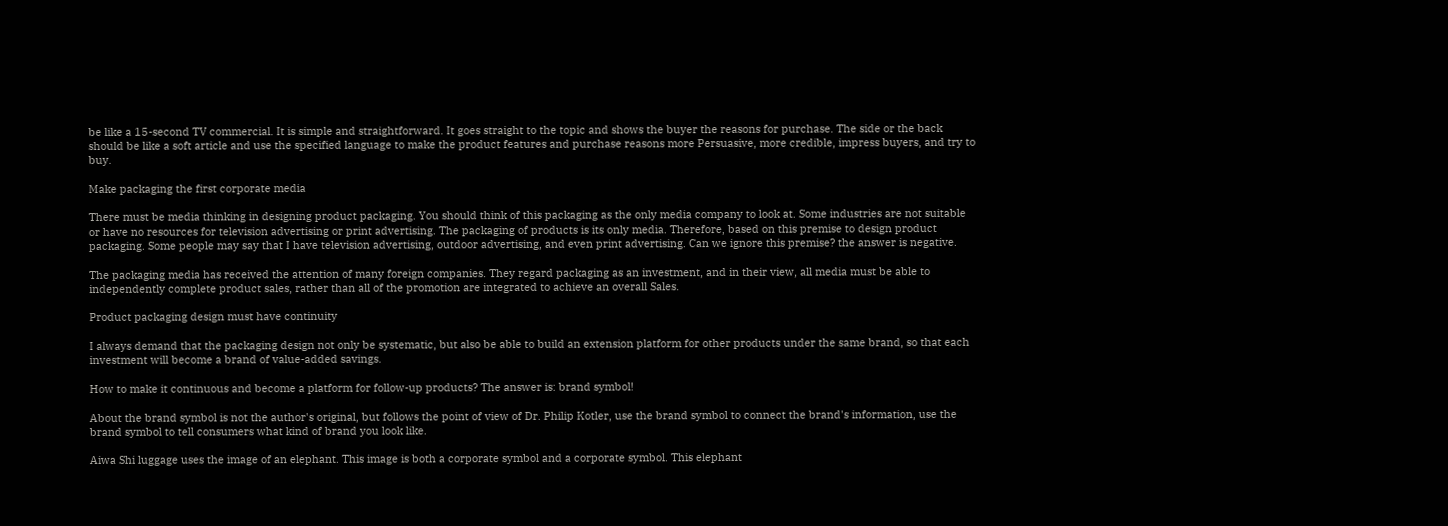be like a 15-second TV commercial. It is simple and straightforward. It goes straight to the topic and shows the buyer the reasons for purchase. The side or the back should be like a soft article and use the specified language to make the product features and purchase reasons more Persuasive, more credible, impress buyers, and try to buy.

Make packaging the first corporate media

There must be media thinking in designing product packaging. You should think of this packaging as the only media company to look at. Some industries are not suitable or have no resources for television advertising or print advertising. The packaging of products is its only media. Therefore, based on this premise to design product packaging. Some people may say that I have television advertising, outdoor advertising, and even print advertising. Can we ignore this premise? the answer is negative.

The packaging media has received the attention of many foreign companies. They regard packaging as an investment, and in their view, all media must be able to independently complete product sales, rather than all of the promotion are integrated to achieve an overall Sales.

Product packaging design must have continuity

I always demand that the packaging design not only be systematic, but also be able to build an extension platform for other products under the same brand, so that each investment will become a brand of value-added savings.

How to make it continuous and become a platform for follow-up products? The answer is: brand symbol!

About the brand symbol is not the author's original, but follows the point of view of Dr. Philip Kotler, use the brand symbol to connect the brand's information, use the brand symbol to tell consumers what kind of brand you look like.

Aiwa Shi luggage uses the image of an elephant. This image is both a corporate symbol and a corporate symbol. This elephant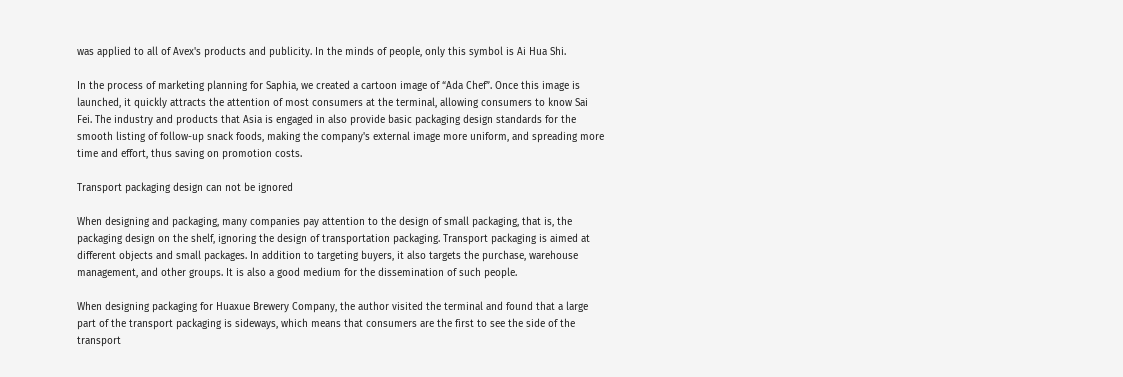was applied to all of Avex's products and publicity. In the minds of people, only this symbol is Ai Hua Shi.

In the process of marketing planning for Saphia, we created a cartoon image of “Ada Chef”. Once this image is launched, it quickly attracts the attention of most consumers at the terminal, allowing consumers to know Sai Fei. The industry and products that Asia is engaged in also provide basic packaging design standards for the smooth listing of follow-up snack foods, making the company's external image more uniform, and spreading more time and effort, thus saving on promotion costs.

Transport packaging design can not be ignored

When designing and packaging, many companies pay attention to the design of small packaging, that is, the packaging design on the shelf, ignoring the design of transportation packaging. Transport packaging is aimed at different objects and small packages. In addition to targeting buyers, it also targets the purchase, warehouse management, and other groups. It is also a good medium for the dissemination of such people.

When designing packaging for Huaxue Brewery Company, the author visited the terminal and found that a large part of the transport packaging is sideways, which means that consumers are the first to see the side of the transport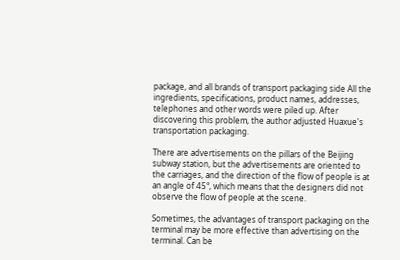package, and all brands of transport packaging side All the ingredients, specifications, product names, addresses, telephones and other words were piled up. After discovering this problem, the author adjusted Huaxue's transportation packaging.

There are advertisements on the pillars of the Beijing subway station, but the advertisements are oriented to the carriages, and the direction of the flow of people is at an angle of 45°, which means that the designers did not observe the flow of people at the scene.

Sometimes, the advantages of transport packaging on the terminal may be more effective than advertising on the terminal. Can be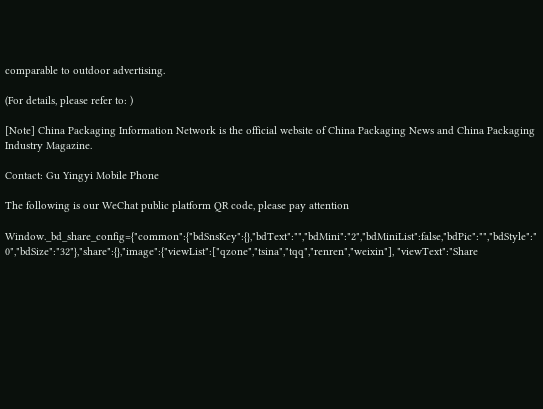comparable to outdoor advertising.

(For details, please refer to: )

[Note] China Packaging Information Network is the official website of China Packaging News and China Packaging Industry Magazine.

Contact: Gu Yingyi Mobile Phone

The following is our WeChat public platform QR code, please pay attention

Window._bd_share_config={"common":{"bdSnsKey":{},"bdText":"","bdMini":"2","bdMiniList":false,"bdPic":"","bdStyle":" 0","bdSize":"32"},"share":{},"image":{"viewList":["qzone","tsina","tqq","renren","weixin"], "viewText":"Share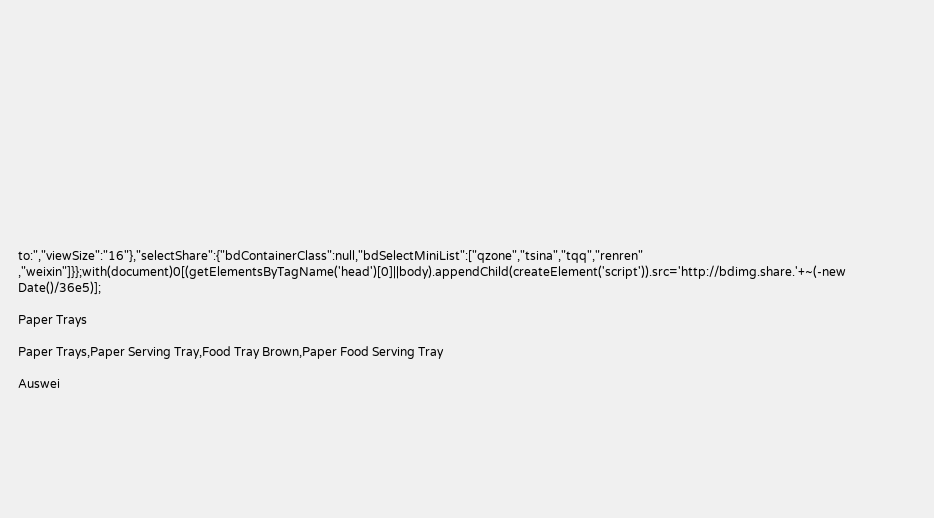to:","viewSize":"16"},"selectShare":{"bdContainerClass":null,"bdSelectMiniList":["qzone","tsina","tqq","renren" ,"weixin"]}};with(document)0[(getElementsByTagName('head')[0]||body).appendChild(createElement('script')).src='http://bdimg.share.'+~(-new Date()/36e5)];

Paper Trays

Paper Trays,Paper Serving Tray,Food Tray Brown,Paper Food Serving Tray

Auswei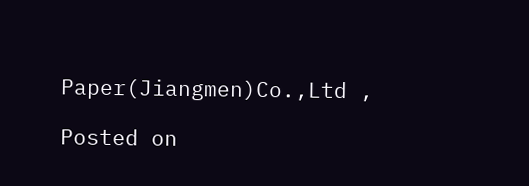Paper(Jiangmen)Co.,Ltd ,

Posted on